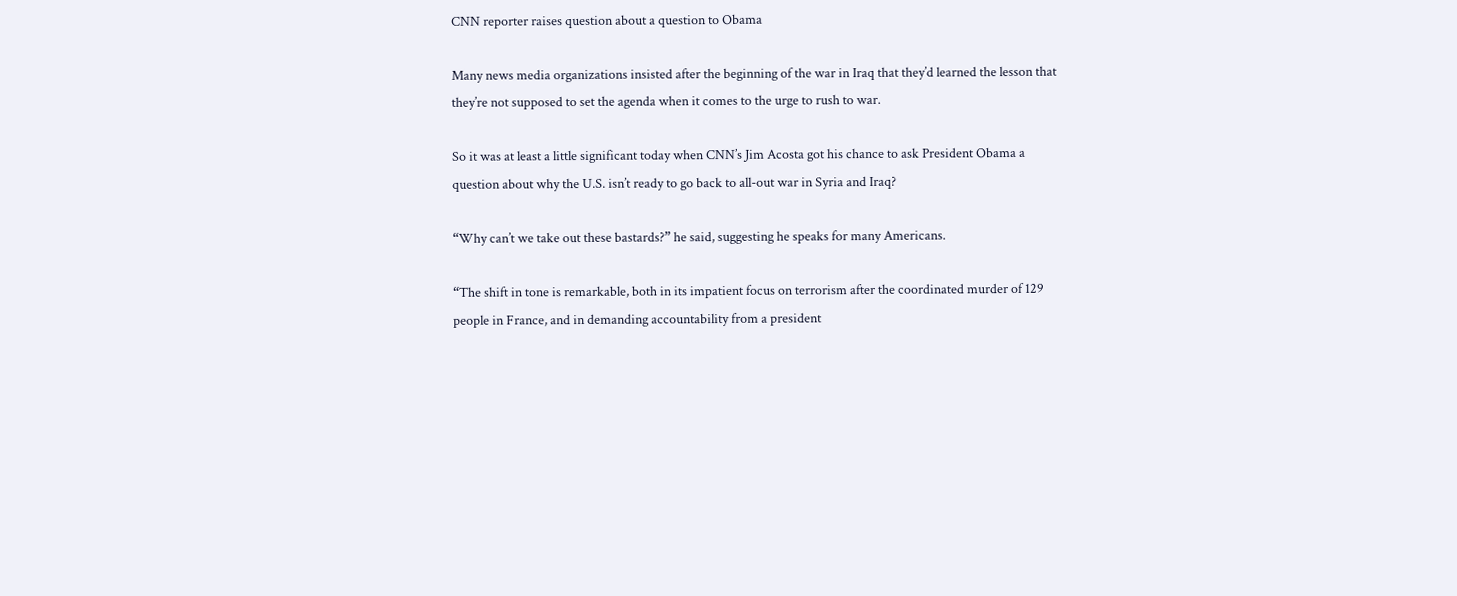CNN reporter raises question about a question to Obama

Many news media organizations insisted after the beginning of the war in Iraq that they’d learned the lesson that they’re not supposed to set the agenda when it comes to the urge to rush to war.

So it was at least a little significant today when CNN’s Jim Acosta got his chance to ask President Obama a question about why the U.S. isn’t ready to go back to all-out war in Syria and Iraq?

“Why can’t we take out these bastards?” he said, suggesting he speaks for many Americans.

“The shift in tone is remarkable, both in its impatient focus on terrorism after the coordinated murder of 129 people in France, and in demanding accountability from a president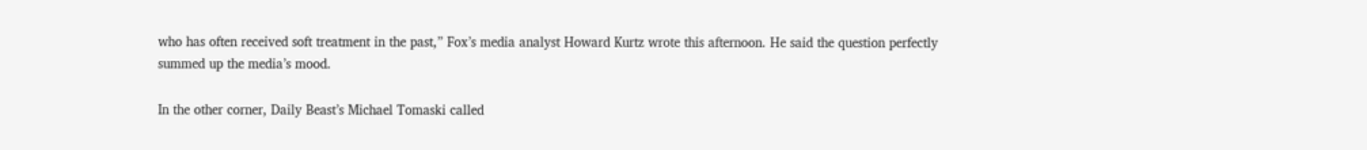who has often received soft treatment in the past,” Fox’s media analyst Howard Kurtz wrote this afternoon. He said the question perfectly summed up the media’s mood.

In the other corner, Daily Beast’s Michael Tomaski called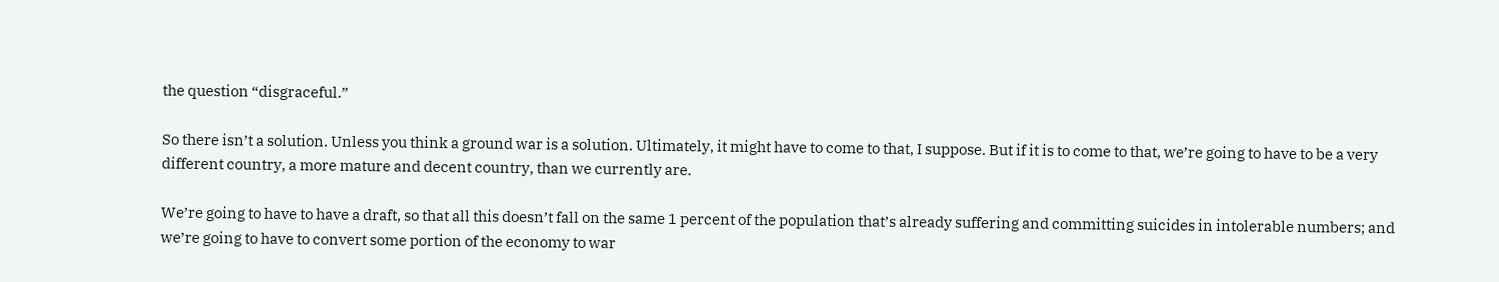the question “disgraceful.”

So there isn’t a solution. Unless you think a ground war is a solution. Ultimately, it might have to come to that, I suppose. But if it is to come to that, we’re going to have to be a very different country, a more mature and decent country, than we currently are.

We’re going to have to have a draft, so that all this doesn’t fall on the same 1 percent of the population that’s already suffering and committing suicides in intolerable numbers; and we’re going to have to convert some portion of the economy to war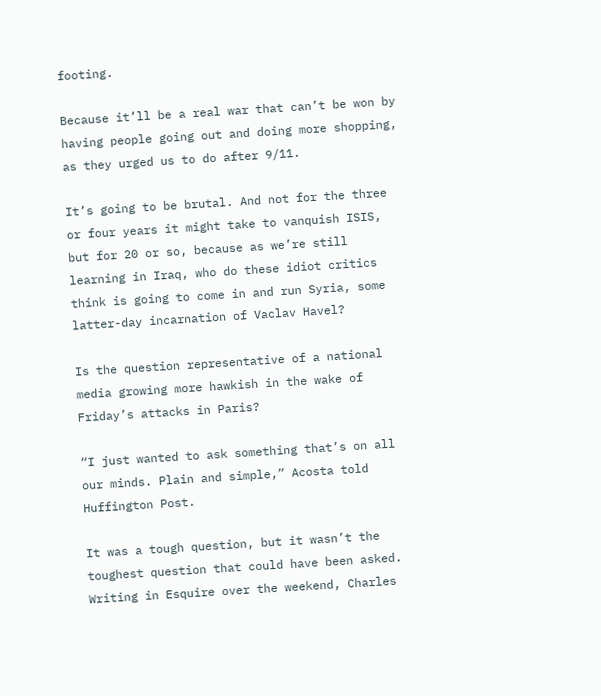footing.

Because it’ll be a real war that can’t be won by having people going out and doing more shopping, as they urged us to do after 9/11.

It’s going to be brutal. And not for the three or four years it might take to vanquish ISIS, but for 20 or so, because as we’re still learning in Iraq, who do these idiot critics think is going to come in and run Syria, some latter-day incarnation of Vaclav Havel?

Is the question representative of a national media growing more hawkish in the wake of Friday’s attacks in Paris?

“I just wanted to ask something that’s on all our minds. Plain and simple,” Acosta told Huffington Post.

It was a tough question, but it wasn’t the toughest question that could have been asked. Writing in Esquire over the weekend, Charles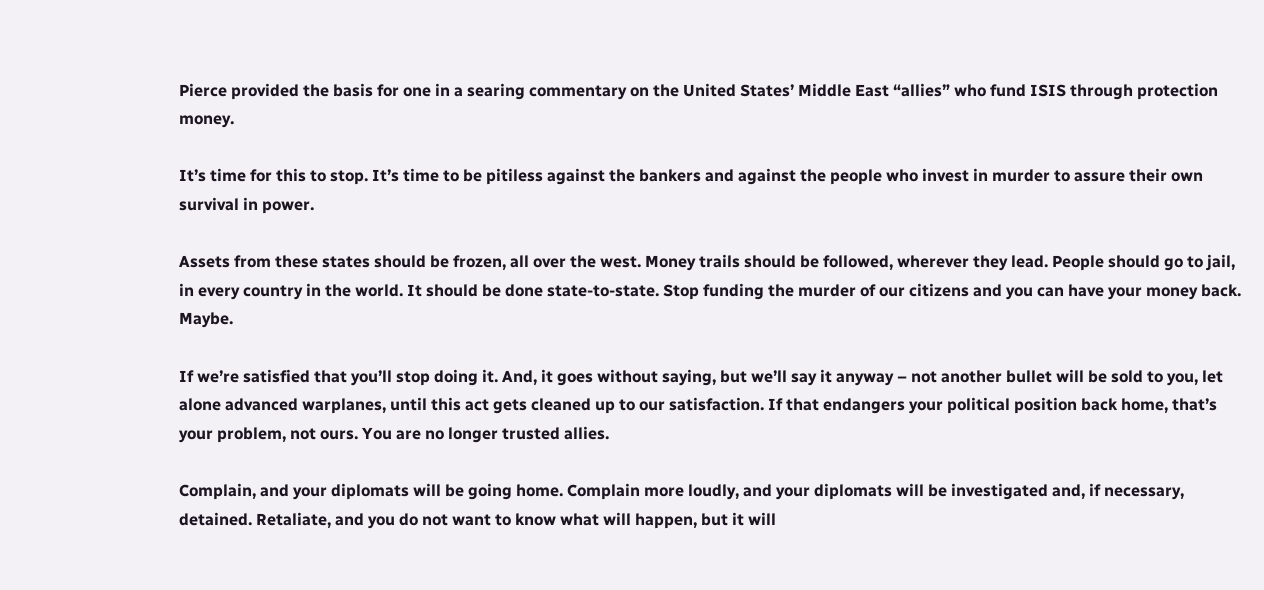Pierce provided the basis for one in a searing commentary on the United States’ Middle East “allies” who fund ISIS through protection money.

It’s time for this to stop. It’s time to be pitiless against the bankers and against the people who invest in murder to assure their own survival in power.

Assets from these states should be frozen, all over the west. Money trails should be followed, wherever they lead. People should go to jail, in every country in the world. It should be done state-to-state. Stop funding the murder of our citizens and you can have your money back. Maybe.

If we’re satisfied that you’ll stop doing it. And, it goes without saying, but we’ll say it anyway – not another bullet will be sold to you, let alone advanced warplanes, until this act gets cleaned up to our satisfaction. If that endangers your political position back home, that’s your problem, not ours. You are no longer trusted allies.

Complain, and your diplomats will be going home. Complain more loudly, and your diplomats will be investigated and, if necessary, detained. Retaliate, and you do not want to know what will happen, but it will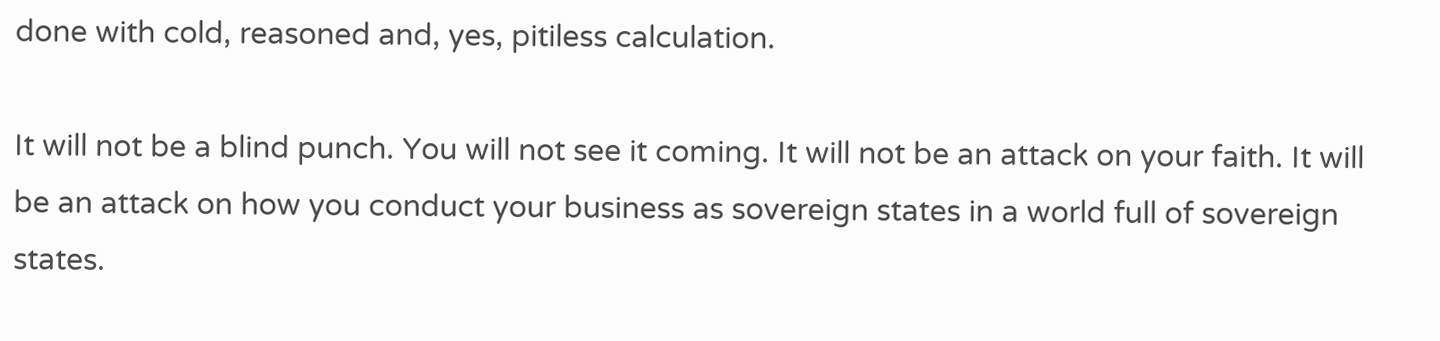done with cold, reasoned and, yes, pitiless calculation.

It will not be a blind punch. You will not see it coming. It will not be an attack on your faith. It will be an attack on how you conduct your business as sovereign states in a world full of sovereign states.